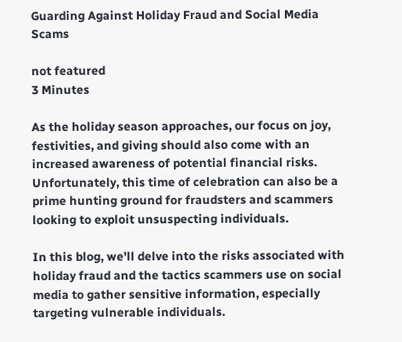Guarding Against Holiday Fraud and Social Media Scams

not featured
3 Minutes

As the holiday season approaches, our focus on joy, festivities, and giving should also come with an increased awareness of potential financial risks. Unfortunately, this time of celebration can also be a prime hunting ground for fraudsters and scammers looking to exploit unsuspecting individuals.

In this blog, we'll delve into the risks associated with holiday fraud and the tactics scammers use on social media to gather sensitive information, especially targeting vulnerable individuals.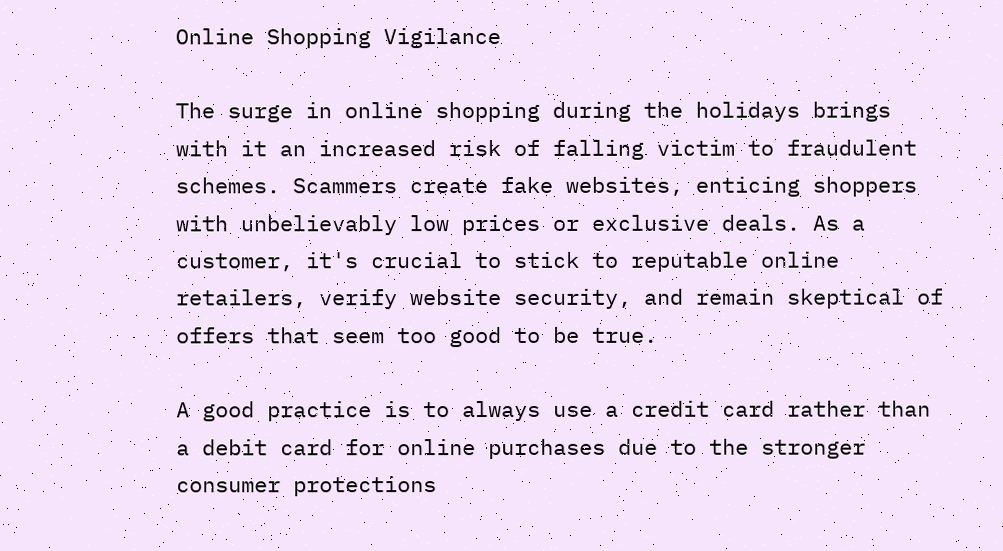Online Shopping Vigilance

The surge in online shopping during the holidays brings with it an increased risk of falling victim to fraudulent schemes. Scammers create fake websites, enticing shoppers with unbelievably low prices or exclusive deals. As a customer, it's crucial to stick to reputable online retailers, verify website security, and remain skeptical of offers that seem too good to be true.

A good practice is to always use a credit card rather than a debit card for online purchases due to the stronger consumer protections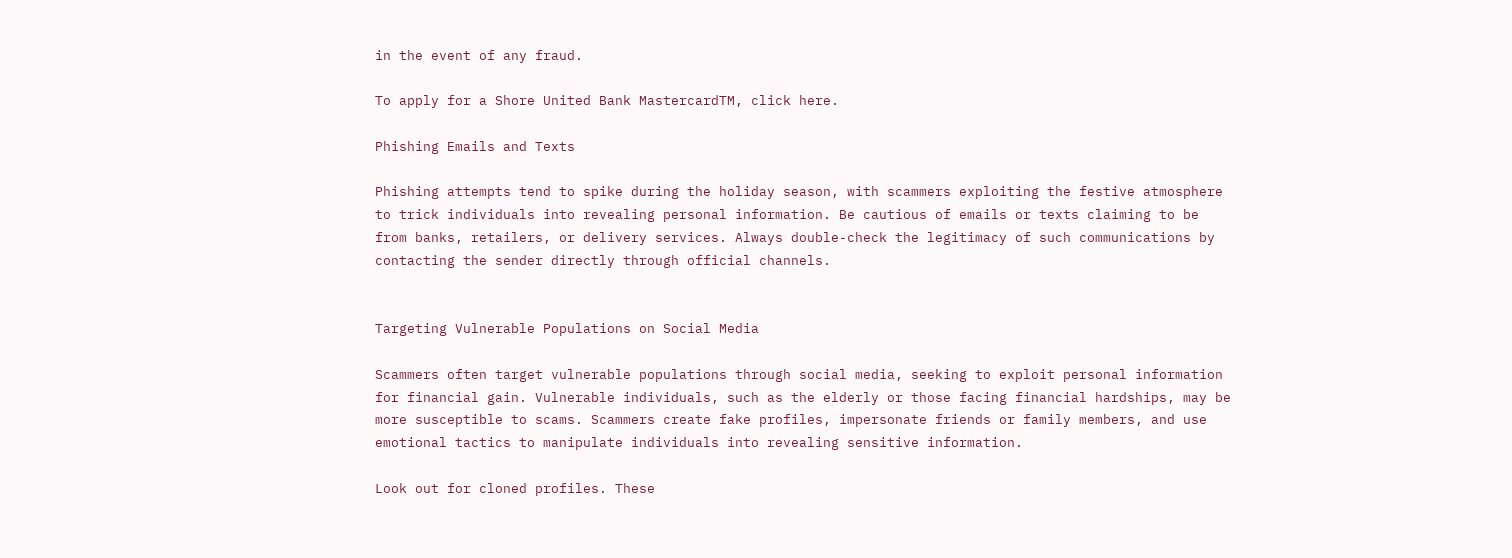in the event of any fraud.

To apply for a Shore United Bank MastercardTM, click here.

Phishing Emails and Texts

Phishing attempts tend to spike during the holiday season, with scammers exploiting the festive atmosphere to trick individuals into revealing personal information. Be cautious of emails or texts claiming to be from banks, retailers, or delivery services. Always double-check the legitimacy of such communications by contacting the sender directly through official channels.


Targeting Vulnerable Populations on Social Media

Scammers often target vulnerable populations through social media, seeking to exploit personal information for financial gain. Vulnerable individuals, such as the elderly or those facing financial hardships, may be more susceptible to scams. Scammers create fake profiles, impersonate friends or family members, and use emotional tactics to manipulate individuals into revealing sensitive information.

Look out for cloned profiles. These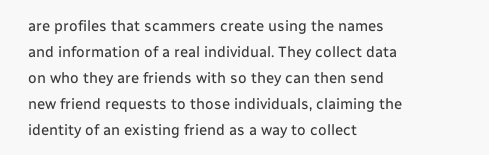are profiles that scammers create using the names and information of a real individual. They collect data on who they are friends with so they can then send new friend requests to those individuals, claiming the identity of an existing friend as a way to collect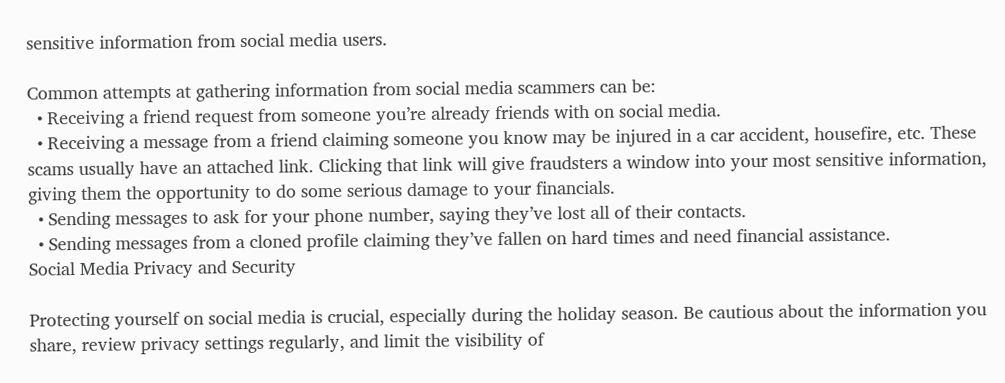sensitive information from social media users.

Common attempts at gathering information from social media scammers can be:
  • Receiving a friend request from someone you’re already friends with on social media.
  • Receiving a message from a friend claiming someone you know may be injured in a car accident, housefire, etc. These scams usually have an attached link. Clicking that link will give fraudsters a window into your most sensitive information, giving them the opportunity to do some serious damage to your financials.
  • Sending messages to ask for your phone number, saying they’ve lost all of their contacts.
  • Sending messages from a cloned profile claiming they’ve fallen on hard times and need financial assistance.
Social Media Privacy and Security

Protecting yourself on social media is crucial, especially during the holiday season. Be cautious about the information you share, review privacy settings regularly, and limit the visibility of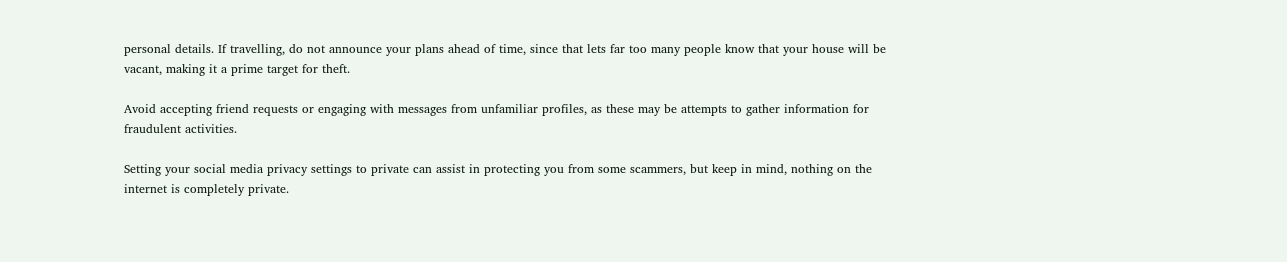personal details. If travelling, do not announce your plans ahead of time, since that lets far too many people know that your house will be vacant, making it a prime target for theft.

Avoid accepting friend requests or engaging with messages from unfamiliar profiles, as these may be attempts to gather information for fraudulent activities.

Setting your social media privacy settings to private can assist in protecting you from some scammers, but keep in mind, nothing on the internet is completely private.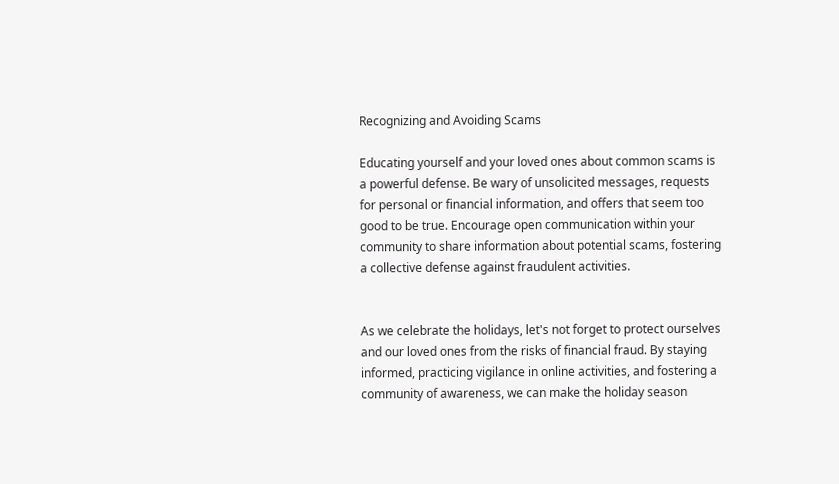Recognizing and Avoiding Scams

Educating yourself and your loved ones about common scams is a powerful defense. Be wary of unsolicited messages, requests for personal or financial information, and offers that seem too good to be true. Encourage open communication within your community to share information about potential scams, fostering a collective defense against fraudulent activities.


As we celebrate the holidays, let's not forget to protect ourselves and our loved ones from the risks of financial fraud. By staying informed, practicing vigilance in online activities, and fostering a community of awareness, we can make the holiday season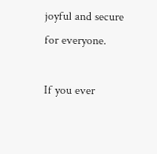joyful and secure for everyone.

If you ever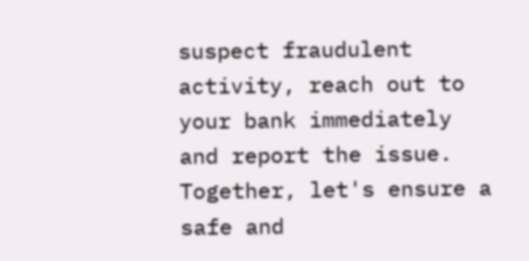suspect fraudulent activity, reach out to your bank immediately and report the issue. Together, let's ensure a safe and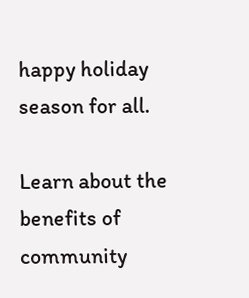happy holiday season for all.

Learn about the benefits of community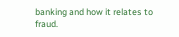banking and how it relates to fraud.